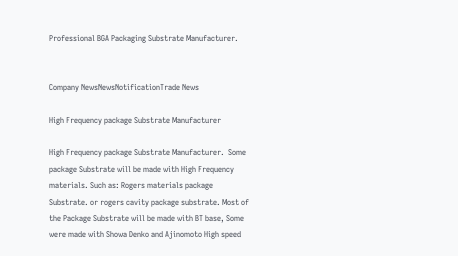Professional BGA Packaging Substrate Manufacturer.


Company NewsNewsNotificationTrade News

High Frequency package Substrate Manufacturer

High Frequency package Substrate Manufacturer.  Some package Substrate will be made with High Frequency materials. Such as: Rogers materials package Substrate. or rogers cavity package substrate. Most of the Package Substrate will be made with BT base, Some were made with Showa Denko and Ajinomoto High speed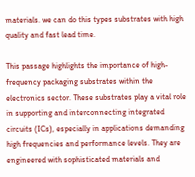materials. we can do this types substrates with high quality and fast lead time.

This passage highlights the importance of high-frequency packaging substrates within the electronics sector. These substrates play a vital role in supporting and interconnecting integrated circuits (ICs), especially in applications demanding high frequencies and performance levels. They are engineered with sophisticated materials and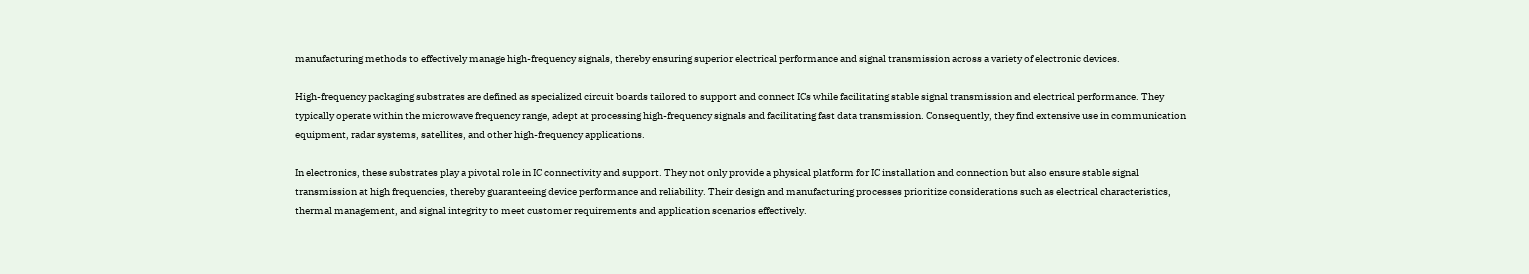manufacturing methods to effectively manage high-frequency signals, thereby ensuring superior electrical performance and signal transmission across a variety of electronic devices.

High-frequency packaging substrates are defined as specialized circuit boards tailored to support and connect ICs while facilitating stable signal transmission and electrical performance. They typically operate within the microwave frequency range, adept at processing high-frequency signals and facilitating fast data transmission. Consequently, they find extensive use in communication equipment, radar systems, satellites, and other high-frequency applications.

In electronics, these substrates play a pivotal role in IC connectivity and support. They not only provide a physical platform for IC installation and connection but also ensure stable signal transmission at high frequencies, thereby guaranteeing device performance and reliability. Their design and manufacturing processes prioritize considerations such as electrical characteristics, thermal management, and signal integrity to meet customer requirements and application scenarios effectively.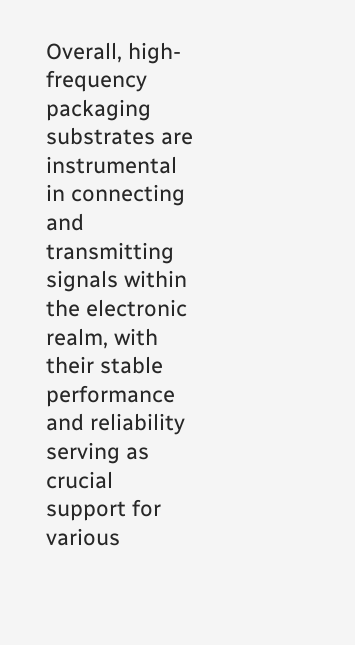Overall, high-frequency packaging substrates are instrumental in connecting and transmitting signals within the electronic realm, with their stable performance and reliability serving as crucial support for various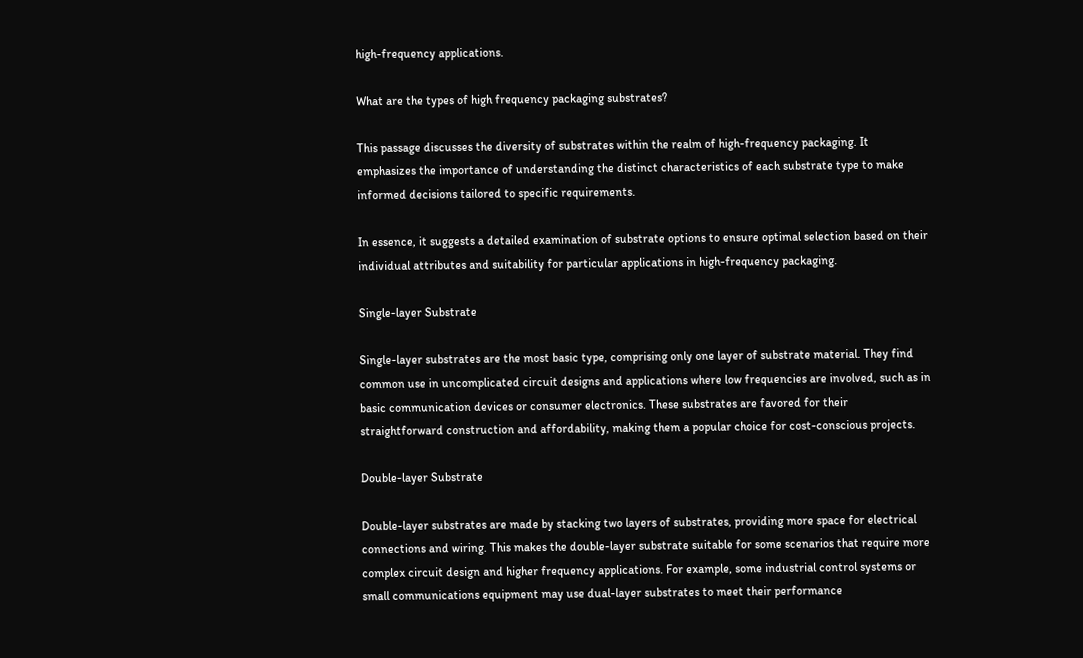high-frequency applications.

What are the types of high frequency packaging substrates?

This passage discusses the diversity of substrates within the realm of high-frequency packaging. It emphasizes the importance of understanding the distinct characteristics of each substrate type to make informed decisions tailored to specific requirements.

In essence, it suggests a detailed examination of substrate options to ensure optimal selection based on their individual attributes and suitability for particular applications in high-frequency packaging.

Single-layer Substrate

Single-layer substrates are the most basic type, comprising only one layer of substrate material. They find common use in uncomplicated circuit designs and applications where low frequencies are involved, such as in basic communication devices or consumer electronics. These substrates are favored for their straightforward construction and affordability, making them a popular choice for cost-conscious projects.

Double-layer Substrate

Double-layer substrates are made by stacking two layers of substrates, providing more space for electrical connections and wiring. This makes the double-layer substrate suitable for some scenarios that require more complex circuit design and higher frequency applications. For example, some industrial control systems or small communications equipment may use dual-layer substrates to meet their performance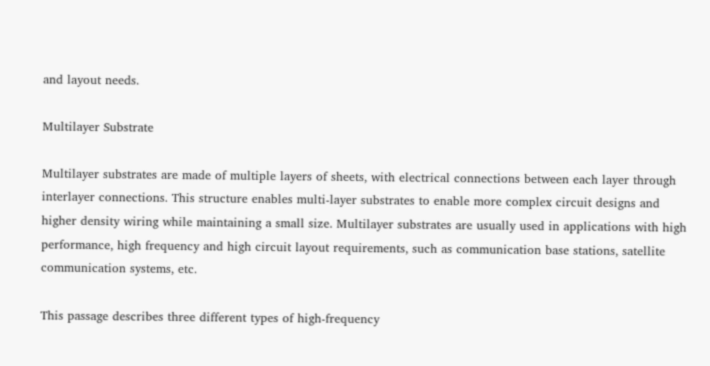and layout needs.

Multilayer Substrate

Multilayer substrates are made of multiple layers of sheets, with electrical connections between each layer through interlayer connections. This structure enables multi-layer substrates to enable more complex circuit designs and higher density wiring while maintaining a small size. Multilayer substrates are usually used in applications with high performance, high frequency and high circuit layout requirements, such as communication base stations, satellite communication systems, etc.

This passage describes three different types of high-frequency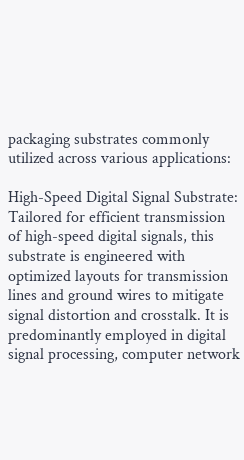packaging substrates commonly utilized across various applications:

High-Speed Digital Signal Substrate: Tailored for efficient transmission of high-speed digital signals, this substrate is engineered with optimized layouts for transmission lines and ground wires to mitigate signal distortion and crosstalk. It is predominantly employed in digital signal processing, computer network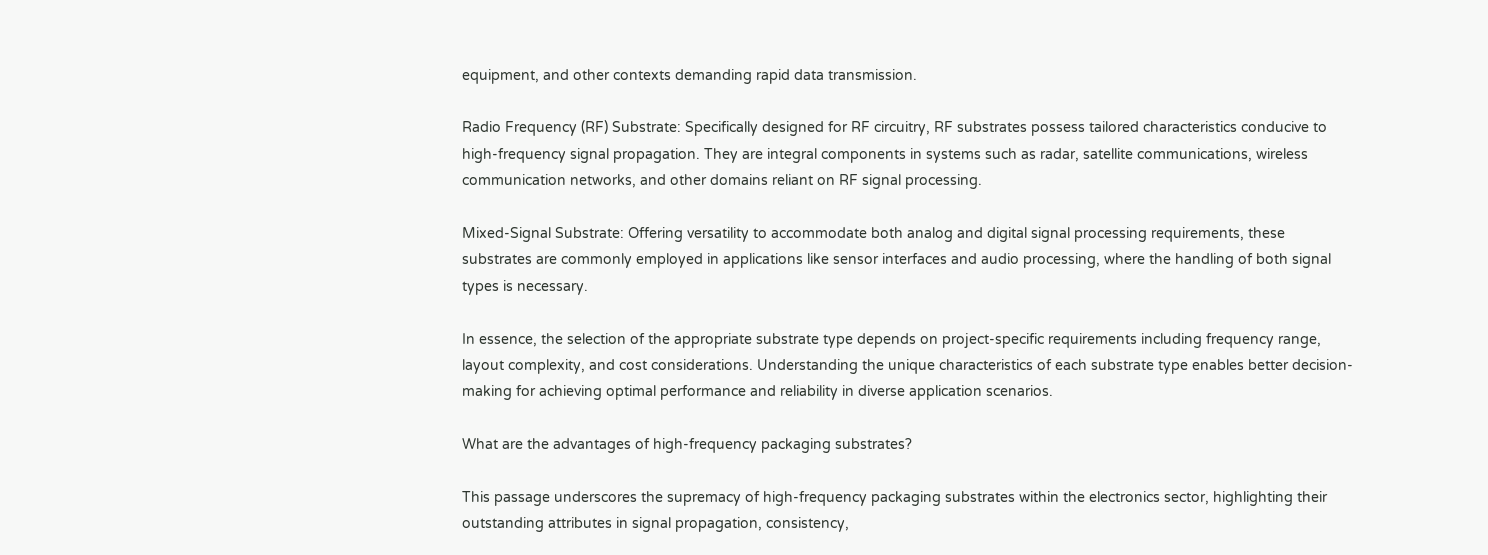equipment, and other contexts demanding rapid data transmission.

Radio Frequency (RF) Substrate: Specifically designed for RF circuitry, RF substrates possess tailored characteristics conducive to high-frequency signal propagation. They are integral components in systems such as radar, satellite communications, wireless communication networks, and other domains reliant on RF signal processing.

Mixed-Signal Substrate: Offering versatility to accommodate both analog and digital signal processing requirements, these substrates are commonly employed in applications like sensor interfaces and audio processing, where the handling of both signal types is necessary.

In essence, the selection of the appropriate substrate type depends on project-specific requirements including frequency range, layout complexity, and cost considerations. Understanding the unique characteristics of each substrate type enables better decision-making for achieving optimal performance and reliability in diverse application scenarios.

What are the advantages of high-frequency packaging substrates?

This passage underscores the supremacy of high-frequency packaging substrates within the electronics sector, highlighting their outstanding attributes in signal propagation, consistency,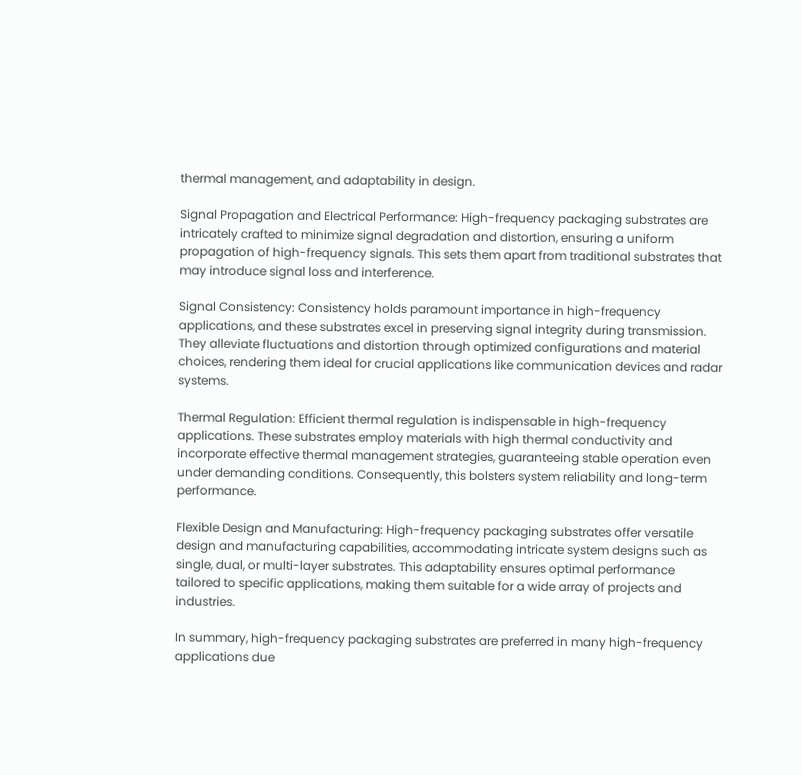thermal management, and adaptability in design.

Signal Propagation and Electrical Performance: High-frequency packaging substrates are intricately crafted to minimize signal degradation and distortion, ensuring a uniform propagation of high-frequency signals. This sets them apart from traditional substrates that may introduce signal loss and interference.

Signal Consistency: Consistency holds paramount importance in high-frequency applications, and these substrates excel in preserving signal integrity during transmission. They alleviate fluctuations and distortion through optimized configurations and material choices, rendering them ideal for crucial applications like communication devices and radar systems.

Thermal Regulation: Efficient thermal regulation is indispensable in high-frequency applications. These substrates employ materials with high thermal conductivity and incorporate effective thermal management strategies, guaranteeing stable operation even under demanding conditions. Consequently, this bolsters system reliability and long-term performance.

Flexible Design and Manufacturing: High-frequency packaging substrates offer versatile design and manufacturing capabilities, accommodating intricate system designs such as single, dual, or multi-layer substrates. This adaptability ensures optimal performance tailored to specific applications, making them suitable for a wide array of projects and industries.

In summary, high-frequency packaging substrates are preferred in many high-frequency applications due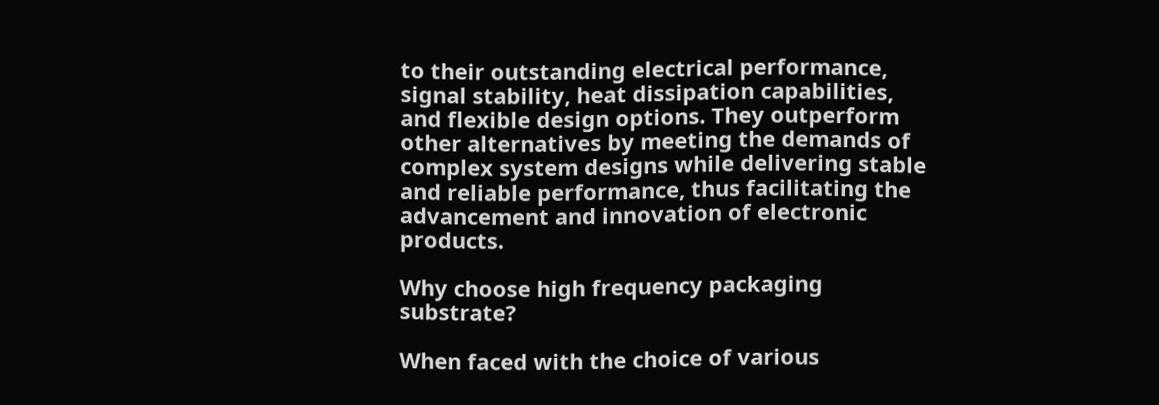to their outstanding electrical performance, signal stability, heat dissipation capabilities, and flexible design options. They outperform other alternatives by meeting the demands of complex system designs while delivering stable and reliable performance, thus facilitating the advancement and innovation of electronic products.

Why choose high frequency packaging substrate?

When faced with the choice of various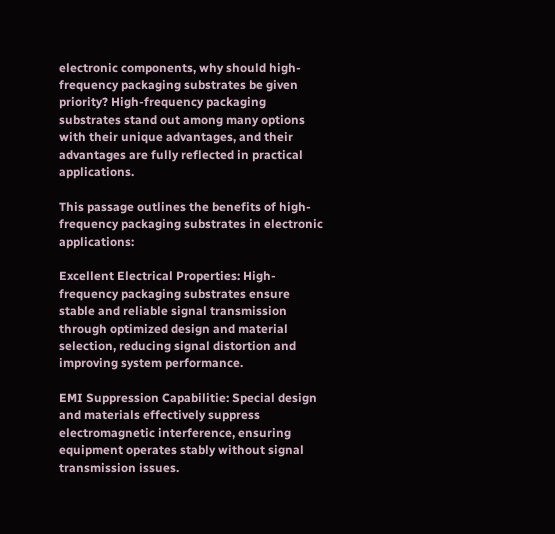electronic components, why should high-frequency packaging substrates be given priority? High-frequency packaging substrates stand out among many options with their unique advantages, and their advantages are fully reflected in practical applications.

This passage outlines the benefits of high-frequency packaging substrates in electronic applications:

Excellent Electrical Properties: High-frequency packaging substrates ensure stable and reliable signal transmission through optimized design and material selection, reducing signal distortion and improving system performance.

EMI Suppression Capabilitie: Special design and materials effectively suppress electromagnetic interference, ensuring equipment operates stably without signal transmission issues.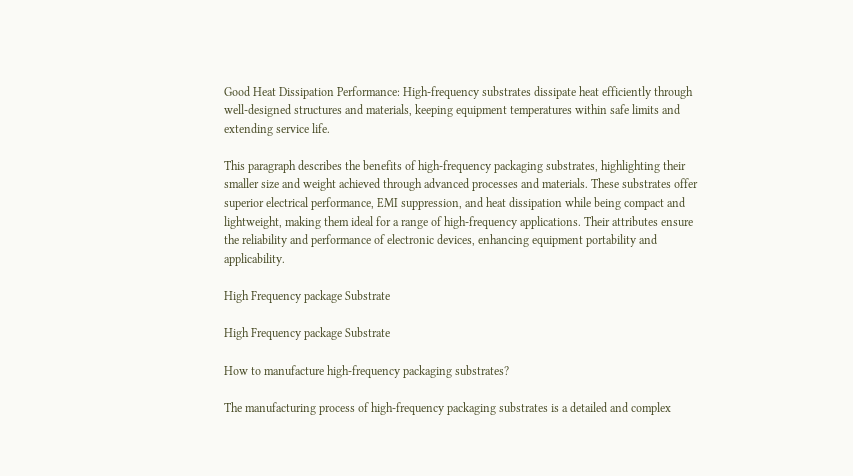Good Heat Dissipation Performance: High-frequency substrates dissipate heat efficiently through well-designed structures and materials, keeping equipment temperatures within safe limits and extending service life.

This paragraph describes the benefits of high-frequency packaging substrates, highlighting their smaller size and weight achieved through advanced processes and materials. These substrates offer superior electrical performance, EMI suppression, and heat dissipation while being compact and lightweight, making them ideal for a range of high-frequency applications. Their attributes ensure the reliability and performance of electronic devices, enhancing equipment portability and applicability.

High Frequency package Substrate

High Frequency package Substrate

How to manufacture high-frequency packaging substrates?

The manufacturing process of high-frequency packaging substrates is a detailed and complex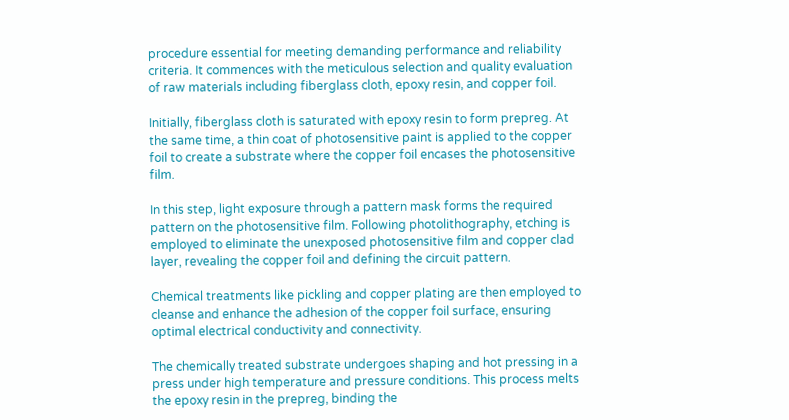procedure essential for meeting demanding performance and reliability criteria. It commences with the meticulous selection and quality evaluation of raw materials including fiberglass cloth, epoxy resin, and copper foil.

Initially, fiberglass cloth is saturated with epoxy resin to form prepreg. At the same time, a thin coat of photosensitive paint is applied to the copper foil to create a substrate where the copper foil encases the photosensitive film.

In this step, light exposure through a pattern mask forms the required pattern on the photosensitive film. Following photolithography, etching is employed to eliminate the unexposed photosensitive film and copper clad layer, revealing the copper foil and defining the circuit pattern.

Chemical treatments like pickling and copper plating are then employed to cleanse and enhance the adhesion of the copper foil surface, ensuring optimal electrical conductivity and connectivity.

The chemically treated substrate undergoes shaping and hot pressing in a press under high temperature and pressure conditions. This process melts the epoxy resin in the prepreg, binding the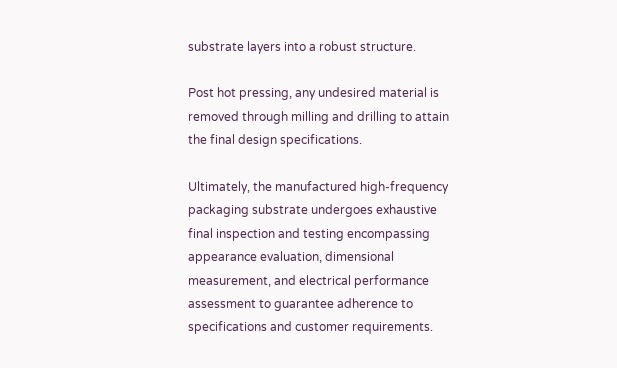substrate layers into a robust structure.

Post hot pressing, any undesired material is removed through milling and drilling to attain the final design specifications.

Ultimately, the manufactured high-frequency packaging substrate undergoes exhaustive final inspection and testing encompassing appearance evaluation, dimensional measurement, and electrical performance assessment to guarantee adherence to specifications and customer requirements.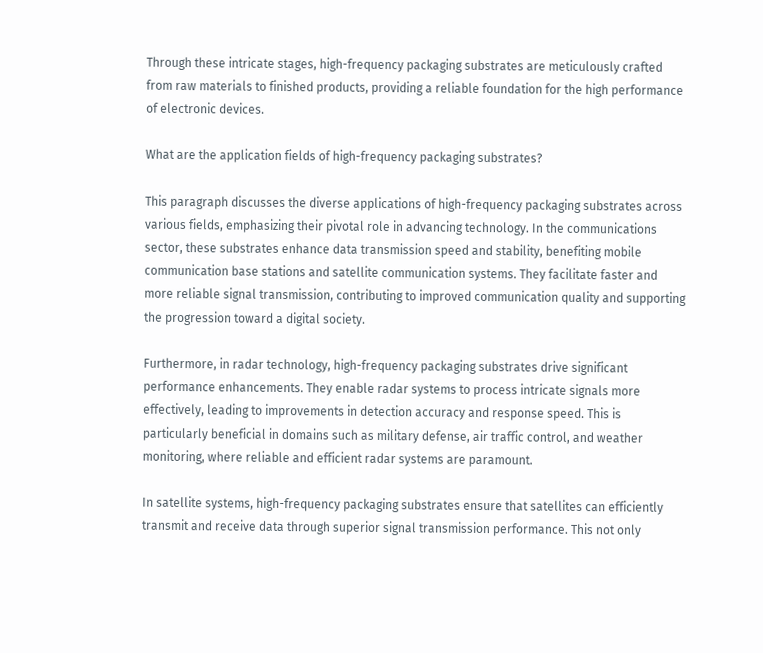Through these intricate stages, high-frequency packaging substrates are meticulously crafted from raw materials to finished products, providing a reliable foundation for the high performance of electronic devices.

What are the application fields of high-frequency packaging substrates?

This paragraph discusses the diverse applications of high-frequency packaging substrates across various fields, emphasizing their pivotal role in advancing technology. In the communications sector, these substrates enhance data transmission speed and stability, benefiting mobile communication base stations and satellite communication systems. They facilitate faster and more reliable signal transmission, contributing to improved communication quality and supporting the progression toward a digital society.

Furthermore, in radar technology, high-frequency packaging substrates drive significant performance enhancements. They enable radar systems to process intricate signals more effectively, leading to improvements in detection accuracy and response speed. This is particularly beneficial in domains such as military defense, air traffic control, and weather monitoring, where reliable and efficient radar systems are paramount.

In satellite systems, high-frequency packaging substrates ensure that satellites can efficiently transmit and receive data through superior signal transmission performance. This not only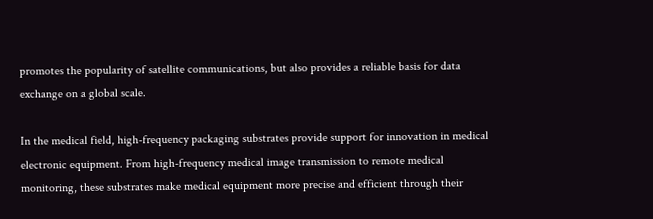promotes the popularity of satellite communications, but also provides a reliable basis for data exchange on a global scale.

In the medical field, high-frequency packaging substrates provide support for innovation in medical electronic equipment. From high-frequency medical image transmission to remote medical monitoring, these substrates make medical equipment more precise and efficient through their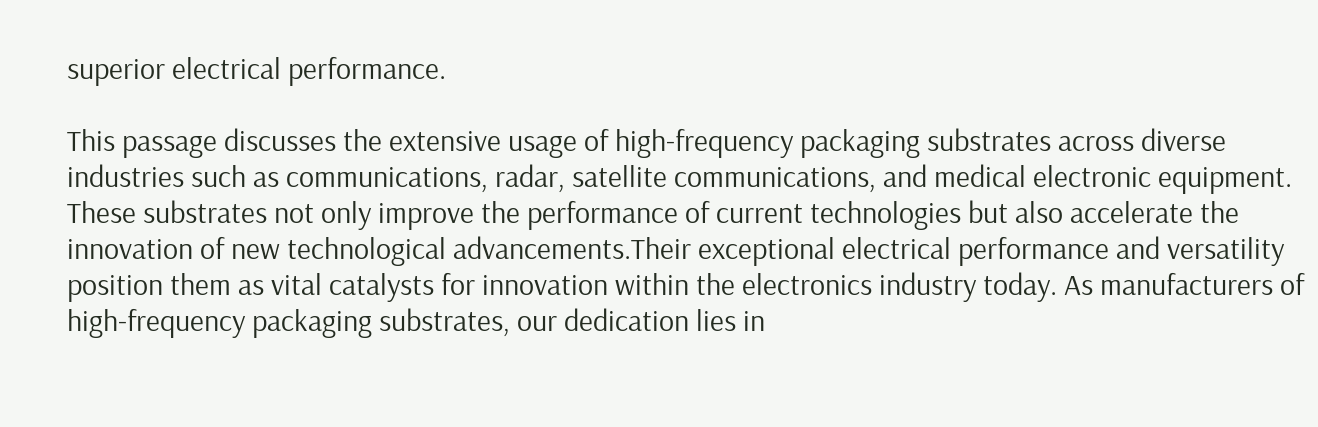superior electrical performance.

This passage discusses the extensive usage of high-frequency packaging substrates across diverse industries such as communications, radar, satellite communications, and medical electronic equipment. These substrates not only improve the performance of current technologies but also accelerate the innovation of new technological advancements.Their exceptional electrical performance and versatility position them as vital catalysts for innovation within the electronics industry today. As manufacturers of high-frequency packaging substrates, our dedication lies in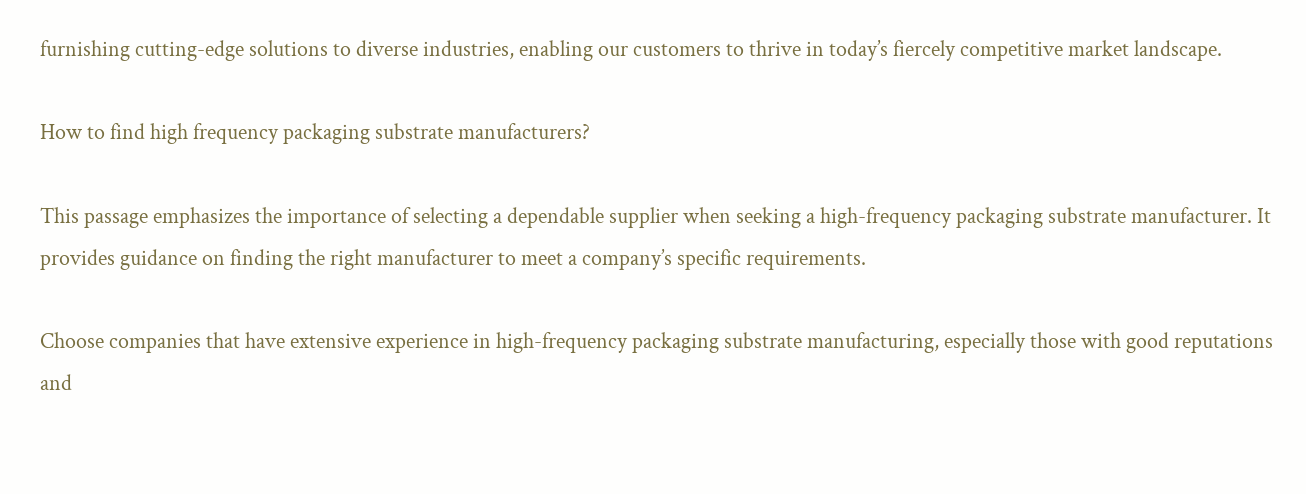furnishing cutting-edge solutions to diverse industries, enabling our customers to thrive in today’s fiercely competitive market landscape.

How to find high frequency packaging substrate manufacturers?

This passage emphasizes the importance of selecting a dependable supplier when seeking a high-frequency packaging substrate manufacturer. It provides guidance on finding the right manufacturer to meet a company’s specific requirements.

Choose companies that have extensive experience in high-frequency packaging substrate manufacturing, especially those with good reputations and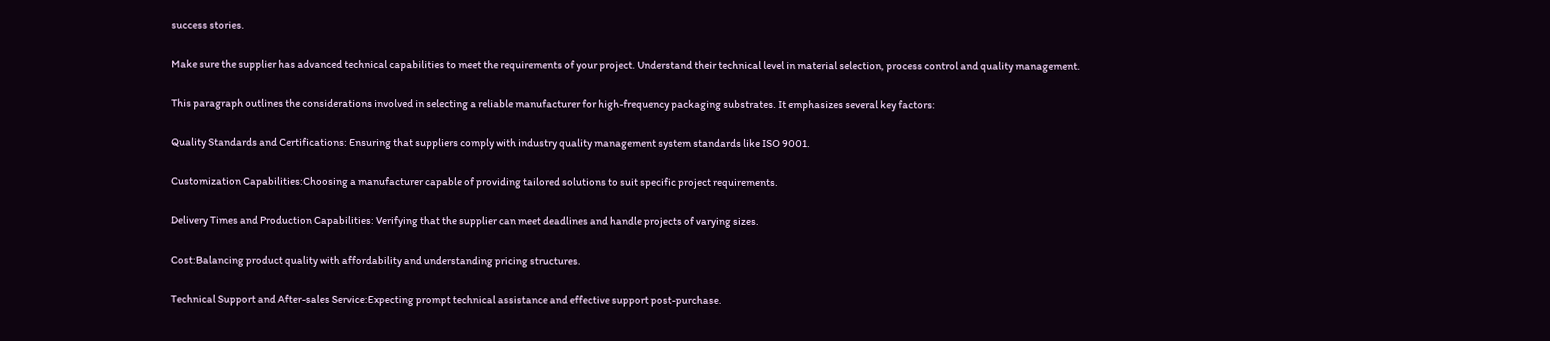success stories.

Make sure the supplier has advanced technical capabilities to meet the requirements of your project. Understand their technical level in material selection, process control and quality management.

This paragraph outlines the considerations involved in selecting a reliable manufacturer for high-frequency packaging substrates. It emphasizes several key factors:

Quality Standards and Certifications: Ensuring that suppliers comply with industry quality management system standards like ISO 9001.

Customization Capabilities:Choosing a manufacturer capable of providing tailored solutions to suit specific project requirements.

Delivery Times and Production Capabilities: Verifying that the supplier can meet deadlines and handle projects of varying sizes.

Cost:Balancing product quality with affordability and understanding pricing structures.

Technical Support and After-sales Service:Expecting prompt technical assistance and effective support post-purchase.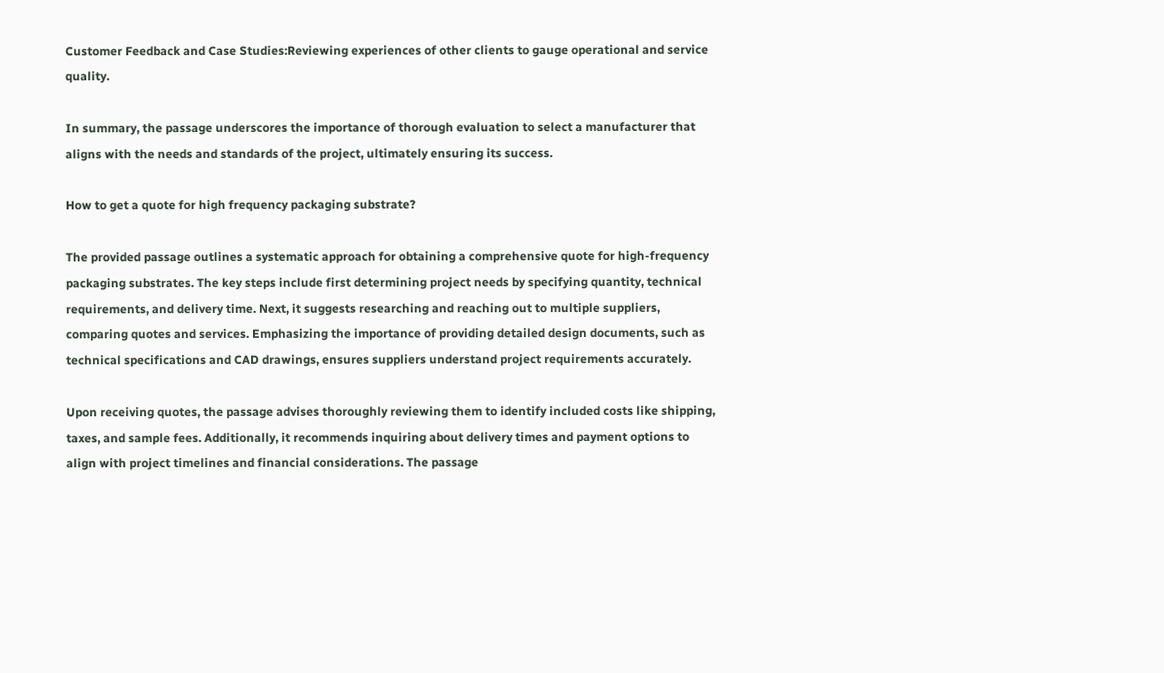Customer Feedback and Case Studies:Reviewing experiences of other clients to gauge operational and service quality.

In summary, the passage underscores the importance of thorough evaluation to select a manufacturer that aligns with the needs and standards of the project, ultimately ensuring its success.

How to get a quote for high frequency packaging substrate?

The provided passage outlines a systematic approach for obtaining a comprehensive quote for high-frequency packaging substrates. The key steps include first determining project needs by specifying quantity, technical requirements, and delivery time. Next, it suggests researching and reaching out to multiple suppliers, comparing quotes and services. Emphasizing the importance of providing detailed design documents, such as technical specifications and CAD drawings, ensures suppliers understand project requirements accurately.

Upon receiving quotes, the passage advises thoroughly reviewing them to identify included costs like shipping, taxes, and sample fees. Additionally, it recommends inquiring about delivery times and payment options to align with project timelines and financial considerations. The passage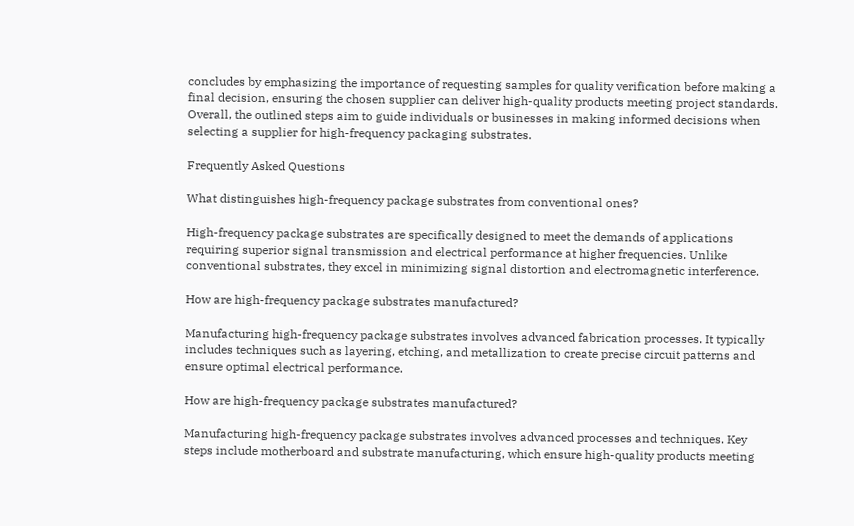concludes by emphasizing the importance of requesting samples for quality verification before making a final decision, ensuring the chosen supplier can deliver high-quality products meeting project standards. Overall, the outlined steps aim to guide individuals or businesses in making informed decisions when selecting a supplier for high-frequency packaging substrates.

Frequently Asked Questions

What distinguishes high-frequency package substrates from conventional ones?

High-frequency package substrates are specifically designed to meet the demands of applications requiring superior signal transmission and electrical performance at higher frequencies. Unlike conventional substrates, they excel in minimizing signal distortion and electromagnetic interference.

How are high-frequency package substrates manufactured?

Manufacturing high-frequency package substrates involves advanced fabrication processes. It typically includes techniques such as layering, etching, and metallization to create precise circuit patterns and ensure optimal electrical performance.

How are high-frequency package substrates manufactured?

Manufacturing high-frequency package substrates involves advanced processes and techniques. Key steps include motherboard and substrate manufacturing, which ensure high-quality products meeting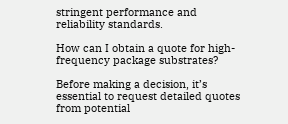stringent performance and reliability standards.

How can I obtain a quote for high-frequency package substrates?

Before making a decision, it’s essential to request detailed quotes from potential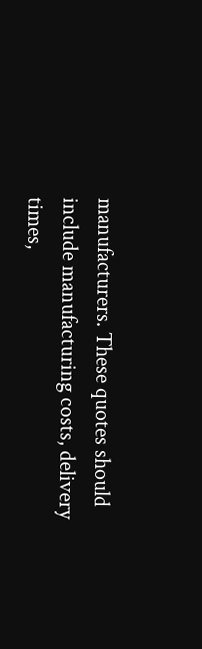manufacturers. These quotes should include manufacturing costs, delivery times,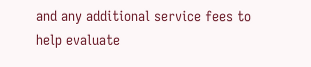and any additional service fees to help evaluate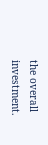the overall investment.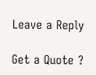Leave a Reply

Get a Quote ?